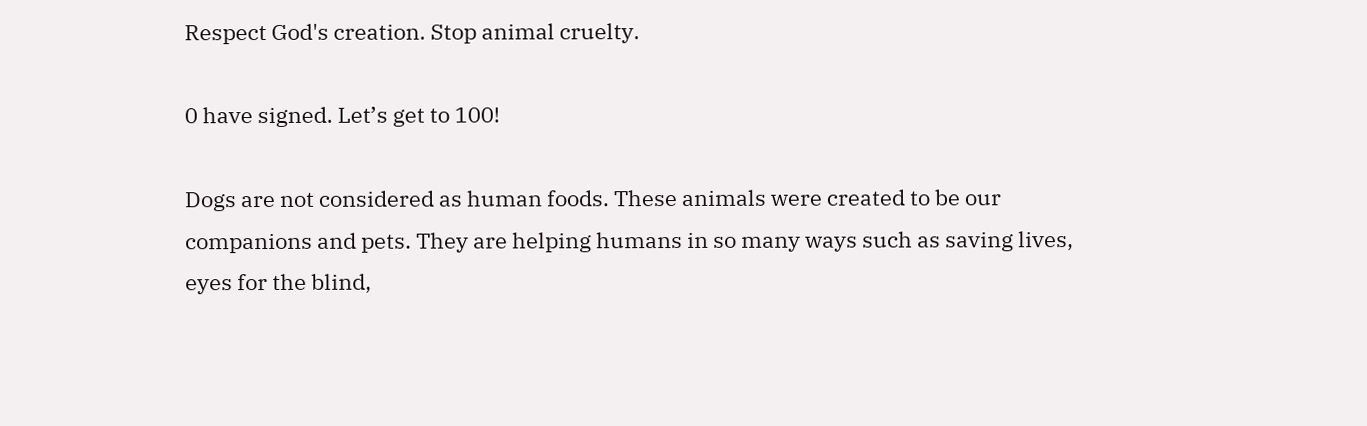Respect God's creation. Stop animal cruelty.

0 have signed. Let’s get to 100!

Dogs are not considered as human foods. These animals were created to be our companions and pets. They are helping humans in so many ways such as saving lives, eyes for the blind,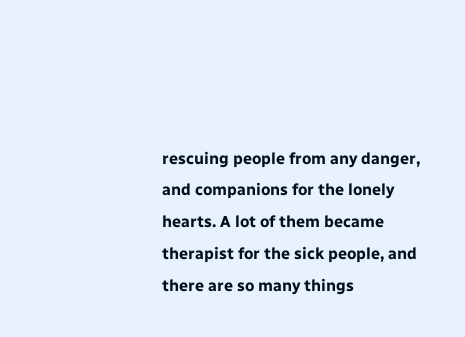rescuing people from any danger, and companions for the lonely hearts. A lot of them became therapist for the sick people, and there are so many things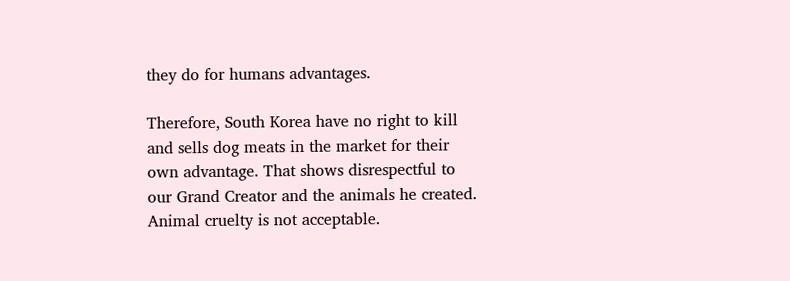they do for humans advantages.

Therefore, South Korea have no right to kill and sells dog meats in the market for their own advantage. That shows disrespectful to our Grand Creator and the animals he created. Animal cruelty is not acceptable.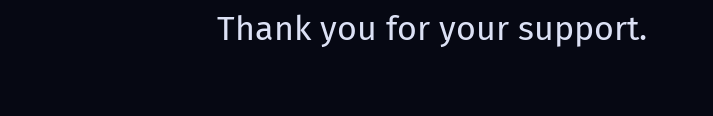Thank you for your support.